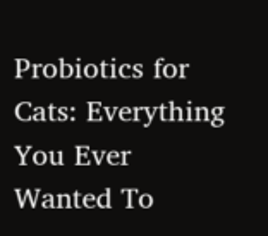Probiotics for Cats: Everything You Ever Wanted To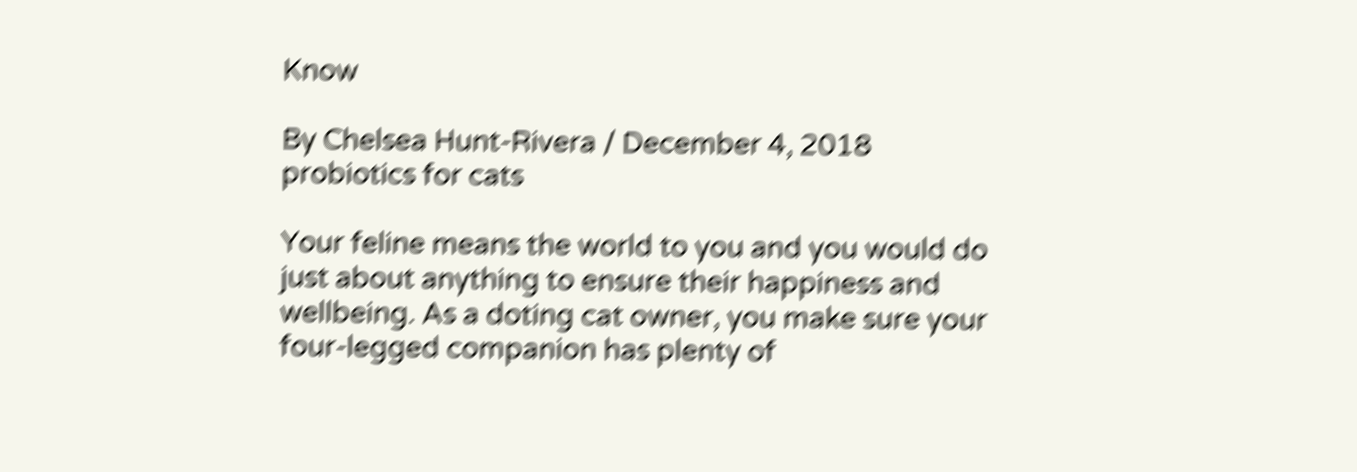Know

By Chelsea Hunt-Rivera / December 4, 2018
probiotics for cats

Your feline means the world to you and you would do just about anything to ensure their happiness and wellbeing. As a doting cat owner, you make sure your four-legged companion has plenty of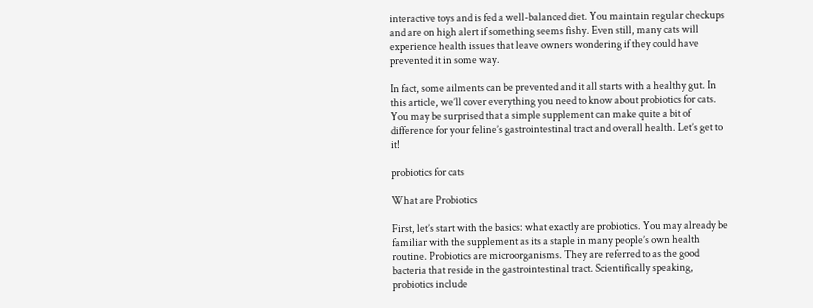interactive toys and is fed a well-balanced diet. You maintain regular checkups and are on high alert if something seems fishy. Even still, many cats will experience health issues that leave owners wondering if they could have prevented it in some way.

In fact, some ailments can be prevented and it all starts with a healthy gut. In this article, we’ll cover everything you need to know about probiotics for cats. You may be surprised that a simple supplement can make quite a bit of difference for your feline’s gastrointestinal tract and overall health. Let’s get to it!

probiotics for cats

What are Probiotics

First, let’s start with the basics: what exactly are probiotics. You may already be familiar with the supplement as its a staple in many people’s own health routine. Probiotics are microorganisms. They are referred to as the good bacteria that reside in the gastrointestinal tract. Scientifically speaking, probiotics include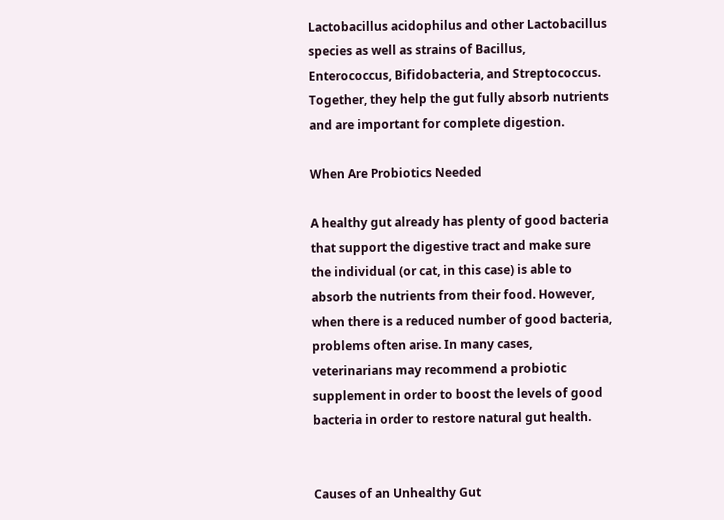Lactobacillus acidophilus and other Lactobacillus species as well as strains of Bacillus, Enterococcus, Bifidobacteria, and Streptococcus. Together, they help the gut fully absorb nutrients and are important for complete digestion.

When Are Probiotics Needed

A healthy gut already has plenty of good bacteria that support the digestive tract and make sure the individual (or cat, in this case) is able to absorb the nutrients from their food. However, when there is a reduced number of good bacteria, problems often arise. In many cases, veterinarians may recommend a probiotic supplement in order to boost the levels of good bacteria in order to restore natural gut health.


Causes of an Unhealthy Gut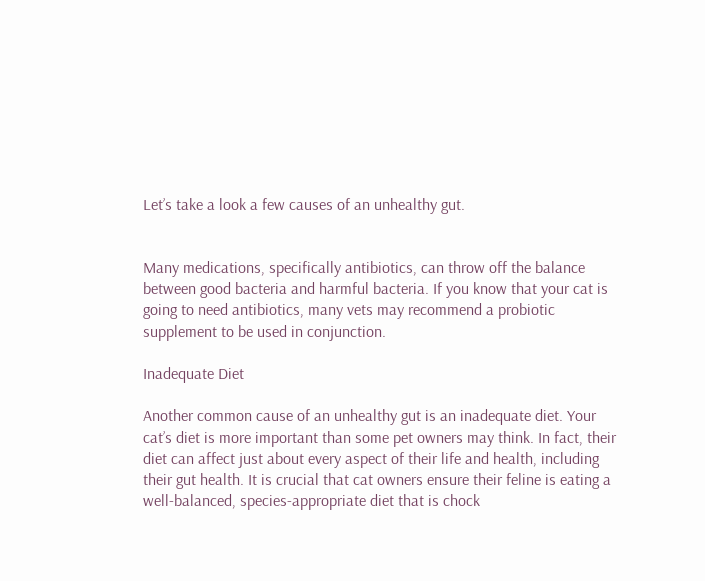Let’s take a look a few causes of an unhealthy gut.


Many medications, specifically antibiotics, can throw off the balance between good bacteria and harmful bacteria. If you know that your cat is going to need antibiotics, many vets may recommend a probiotic supplement to be used in conjunction.

Inadequate Diet

Another common cause of an unhealthy gut is an inadequate diet. Your cat’s diet is more important than some pet owners may think. In fact, their diet can affect just about every aspect of their life and health, including their gut health. It is crucial that cat owners ensure their feline is eating a well-balanced, species-appropriate diet that is chock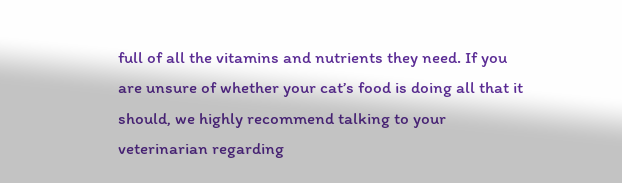full of all the vitamins and nutrients they need. If you are unsure of whether your cat’s food is doing all that it should, we highly recommend talking to your veterinarian regarding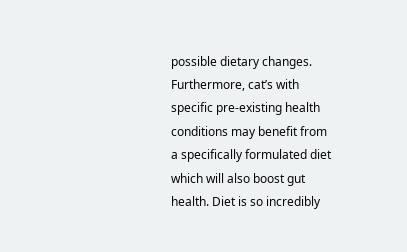possible dietary changes. Furthermore, cat’s with specific pre-existing health conditions may benefit from a specifically formulated diet which will also boost gut health. Diet is so incredibly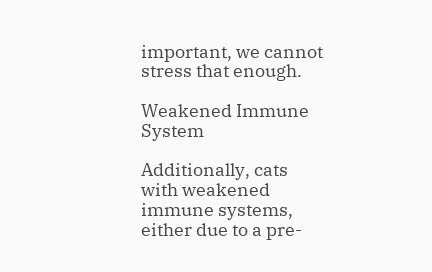important, we cannot stress that enough.

Weakened Immune System

Additionally, cats with weakened immune systems, either due to a pre-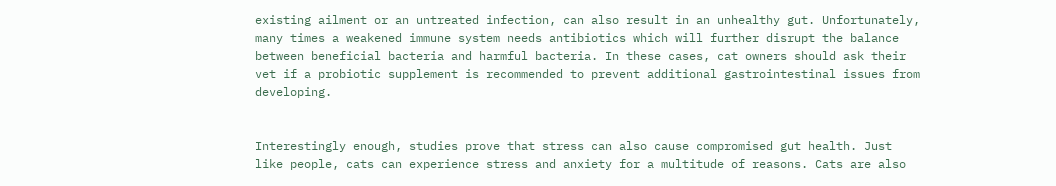existing ailment or an untreated infection, can also result in an unhealthy gut. Unfortunately, many times a weakened immune system needs antibiotics which will further disrupt the balance between beneficial bacteria and harmful bacteria. In these cases, cat owners should ask their vet if a probiotic supplement is recommended to prevent additional gastrointestinal issues from developing.


Interestingly enough, studies prove that stress can also cause compromised gut health. Just like people, cats can experience stress and anxiety for a multitude of reasons. Cats are also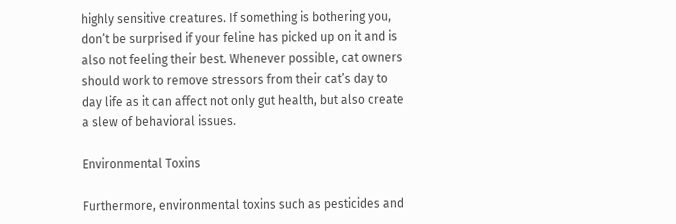highly sensitive creatures. If something is bothering you, don’t be surprised if your feline has picked up on it and is also not feeling their best. Whenever possible, cat owners should work to remove stressors from their cat’s day to day life as it can affect not only gut health, but also create a slew of behavioral issues.

Environmental Toxins

Furthermore, environmental toxins such as pesticides and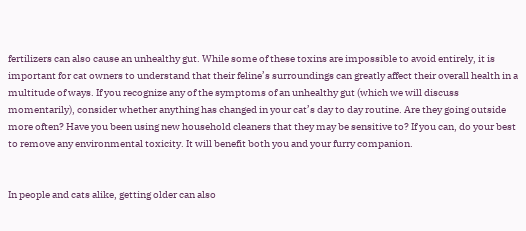fertilizers can also cause an unhealthy gut. While some of these toxins are impossible to avoid entirely, it is important for cat owners to understand that their feline’s surroundings can greatly affect their overall health in a multitude of ways. If you recognize any of the symptoms of an unhealthy gut (which we will discuss momentarily), consider whether anything has changed in your cat’s day to day routine. Are they going outside more often? Have you been using new household cleaners that they may be sensitive to? If you can, do your best to remove any environmental toxicity. It will benefit both you and your furry companion.


In people and cats alike, getting older can also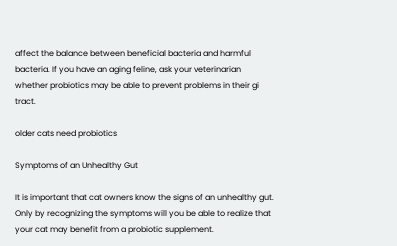affect the balance between beneficial bacteria and harmful bacteria. If you have an aging feline, ask your veterinarian whether probiotics may be able to prevent problems in their gi tract.

older cats need probiotics

Symptoms of an Unhealthy Gut

It is important that cat owners know the signs of an unhealthy gut. Only by recognizing the symptoms will you be able to realize that your cat may benefit from a probiotic supplement.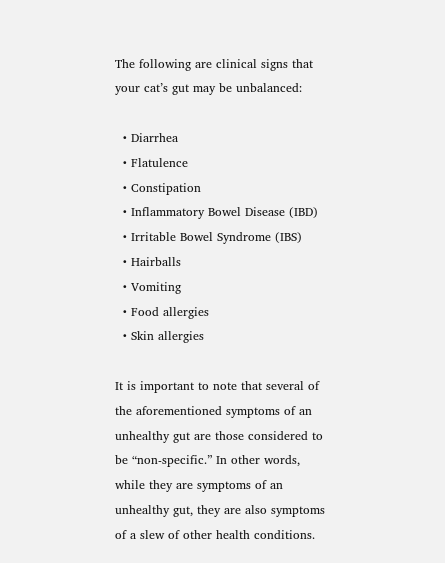The following are clinical signs that your cat’s gut may be unbalanced:

  • Diarrhea
  • Flatulence
  • Constipation
  • Inflammatory Bowel Disease (IBD)
  • Irritable Bowel Syndrome (IBS)
  • Hairballs
  • Vomiting
  • Food allergies
  • Skin allergies

It is important to note that several of the aforementioned symptoms of an unhealthy gut are those considered to be “non-specific.” In other words, while they are symptoms of an unhealthy gut, they are also symptoms of a slew of other health conditions.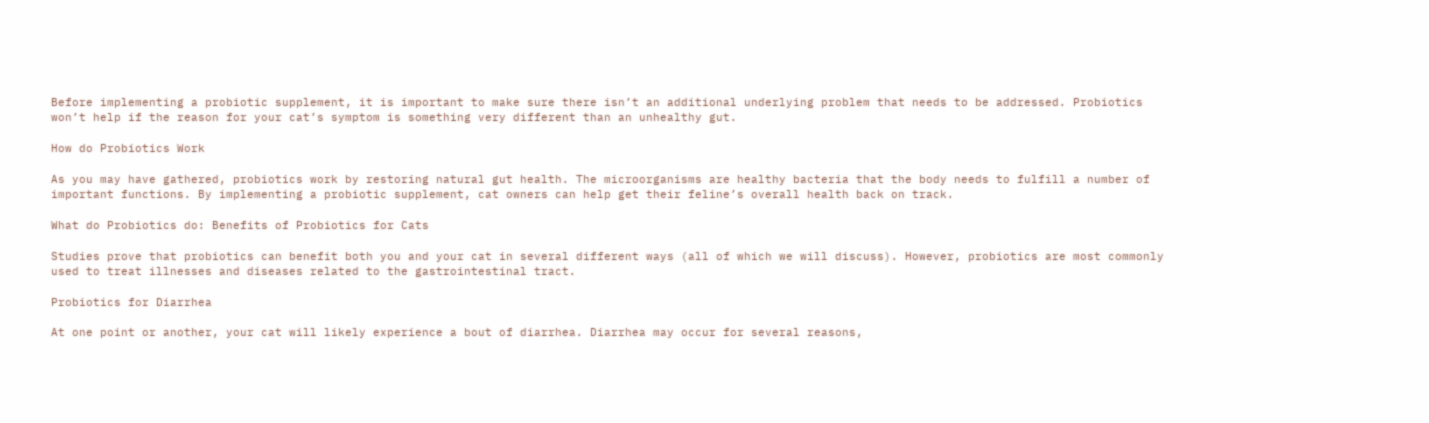Before implementing a probiotic supplement, it is important to make sure there isn’t an additional underlying problem that needs to be addressed. Probiotics won’t help if the reason for your cat’s symptom is something very different than an unhealthy gut.

How do Probiotics Work

As you may have gathered, probiotics work by restoring natural gut health. The microorganisms are healthy bacteria that the body needs to fulfill a number of important functions. By implementing a probiotic supplement, cat owners can help get their feline’s overall health back on track.

What do Probiotics do: Benefits of Probiotics for Cats

Studies prove that probiotics can benefit both you and your cat in several different ways (all of which we will discuss). However, probiotics are most commonly used to treat illnesses and diseases related to the gastrointestinal tract.

Probiotics for Diarrhea

At one point or another, your cat will likely experience a bout of diarrhea. Diarrhea may occur for several reasons,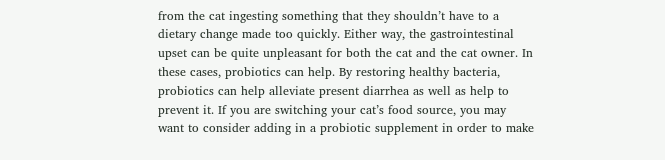from the cat ingesting something that they shouldn’t have to a dietary change made too quickly. Either way, the gastrointestinal upset can be quite unpleasant for both the cat and the cat owner. In these cases, probiotics can help. By restoring healthy bacteria, probiotics can help alleviate present diarrhea as well as help to prevent it. If you are switching your cat’s food source, you may want to consider adding in a probiotic supplement in order to make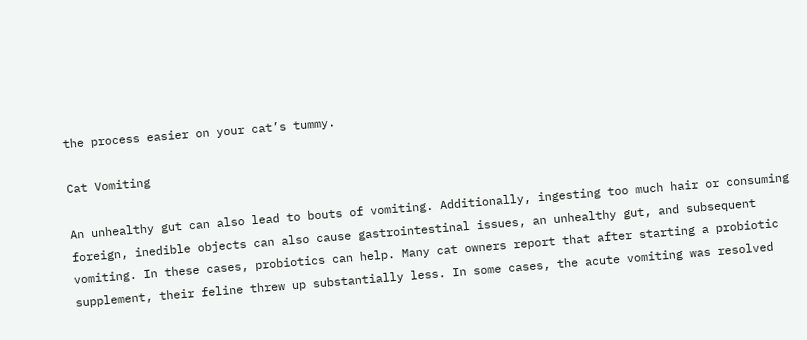the process easier on your cat’s tummy.

Cat Vomiting

An unhealthy gut can also lead to bouts of vomiting. Additionally, ingesting too much hair or consuming foreign, inedible objects can also cause gastrointestinal issues, an unhealthy gut, and subsequent vomiting. In these cases, probiotics can help. Many cat owners report that after starting a probiotic supplement, their feline threw up substantially less. In some cases, the acute vomiting was resolved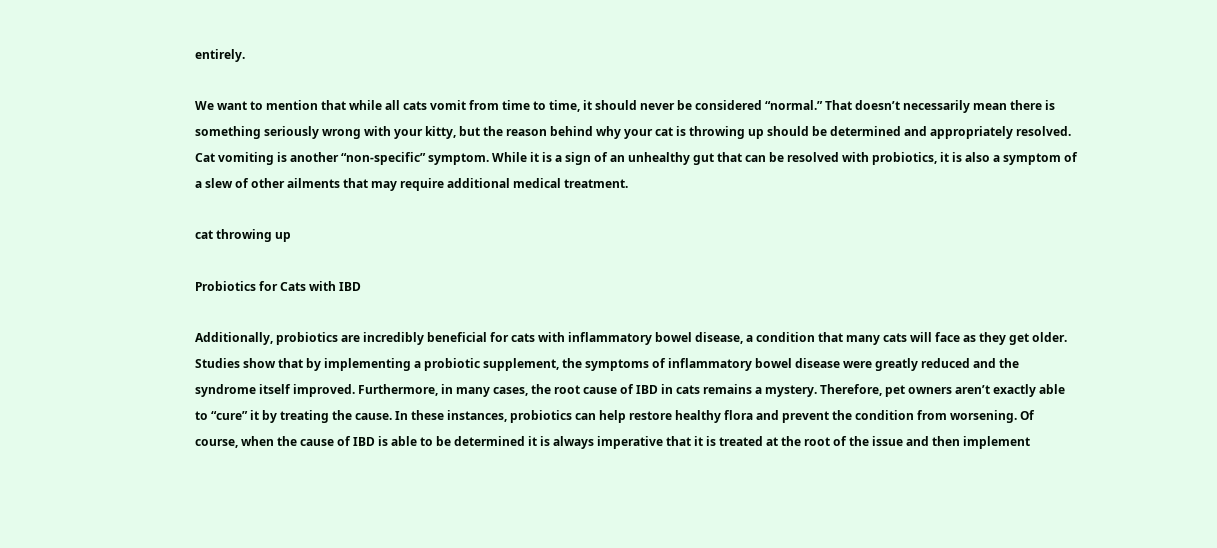entirely.

We want to mention that while all cats vomit from time to time, it should never be considered “normal.” That doesn’t necessarily mean there is something seriously wrong with your kitty, but the reason behind why your cat is throwing up should be determined and appropriately resolved. Cat vomiting is another “non-specific” symptom. While it is a sign of an unhealthy gut that can be resolved with probiotics, it is also a symptom of a slew of other ailments that may require additional medical treatment.

cat throwing up

Probiotics for Cats with IBD

Additionally, probiotics are incredibly beneficial for cats with inflammatory bowel disease, a condition that many cats will face as they get older. Studies show that by implementing a probiotic supplement, the symptoms of inflammatory bowel disease were greatly reduced and the syndrome itself improved. Furthermore, in many cases, the root cause of IBD in cats remains a mystery. Therefore, pet owners aren’t exactly able to “cure” it by treating the cause. In these instances, probiotics can help restore healthy flora and prevent the condition from worsening. Of course, when the cause of IBD is able to be determined it is always imperative that it is treated at the root of the issue and then implement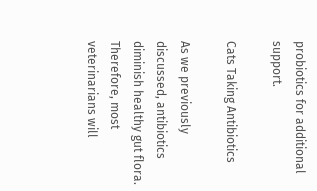probiotics for additional support.

Cats Taking Antibiotics

As we previously discussed, antibiotics diminish healthy gut flora. Therefore, most veterinarians will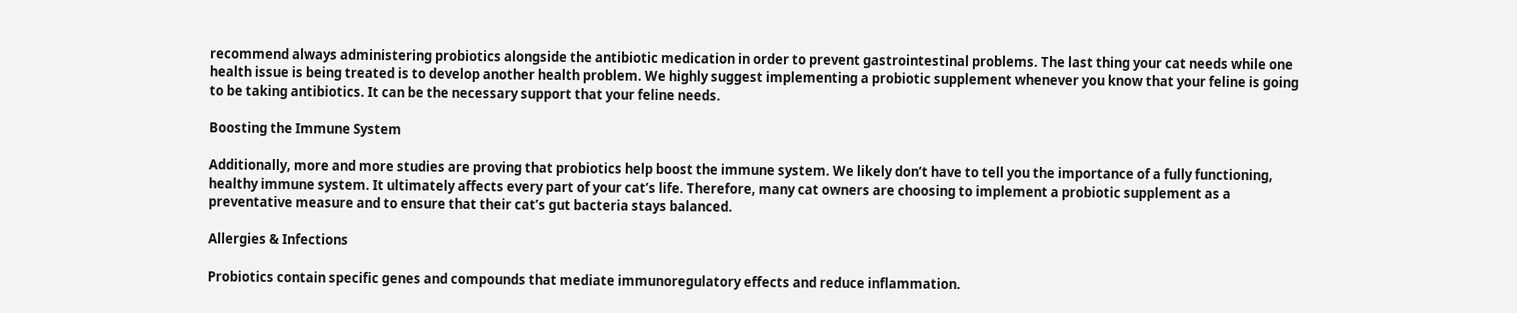recommend always administering probiotics alongside the antibiotic medication in order to prevent gastrointestinal problems. The last thing your cat needs while one health issue is being treated is to develop another health problem. We highly suggest implementing a probiotic supplement whenever you know that your feline is going to be taking antibiotics. It can be the necessary support that your feline needs.

Boosting the Immune System

Additionally, more and more studies are proving that probiotics help boost the immune system. We likely don’t have to tell you the importance of a fully functioning, healthy immune system. It ultimately affects every part of your cat’s life. Therefore, many cat owners are choosing to implement a probiotic supplement as a preventative measure and to ensure that their cat’s gut bacteria stays balanced.

Allergies & Infections

Probiotics contain specific genes and compounds that mediate immunoregulatory effects and reduce inflammation.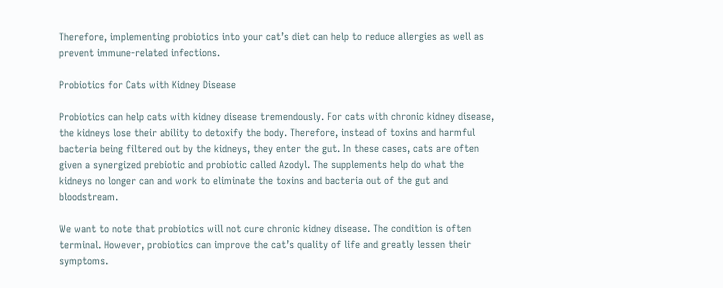Therefore, implementing probiotics into your cat’s diet can help to reduce allergies as well as prevent immune-related infections.

Probiotics for Cats with Kidney Disease

Probiotics can help cats with kidney disease tremendously. For cats with chronic kidney disease, the kidneys lose their ability to detoxify the body. Therefore, instead of toxins and harmful bacteria being filtered out by the kidneys, they enter the gut. In these cases, cats are often given a synergized prebiotic and probiotic called Azodyl. The supplements help do what the kidneys no longer can and work to eliminate the toxins and bacteria out of the gut and bloodstream.

We want to note that probiotics will not cure chronic kidney disease. The condition is often terminal. However, probiotics can improve the cat’s quality of life and greatly lessen their symptoms.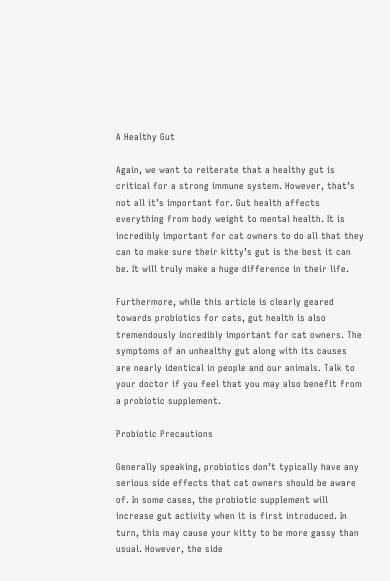A Healthy Gut

Again, we want to reiterate that a healthy gut is critical for a strong immune system. However, that’s not all it’s important for. Gut health affects everything from body weight to mental health. It is incredibly important for cat owners to do all that they can to make sure their kitty’s gut is the best it can be. It will truly make a huge difference in their life.

Furthermore, while this article is clearly geared towards probiotics for cats, gut health is also tremendously incredibly important for cat owners. The symptoms of an unhealthy gut along with its causes are nearly identical in people and our animals. Talk to your doctor if you feel that you may also benefit from a probiotic supplement.

Probiotic Precautions

Generally speaking, probiotics don’t typically have any serious side effects that cat owners should be aware of. In some cases, the probiotic supplement will increase gut activity when it is first introduced. In turn, this may cause your kitty to be more gassy than usual. However, the side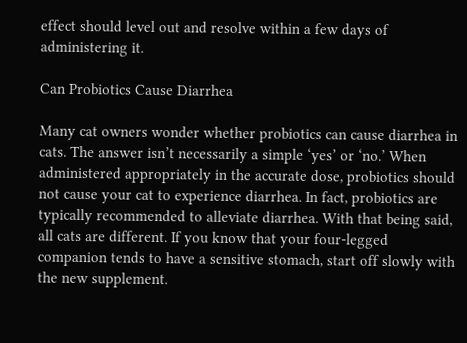effect should level out and resolve within a few days of administering it.

Can Probiotics Cause Diarrhea

Many cat owners wonder whether probiotics can cause diarrhea in cats. The answer isn’t necessarily a simple ‘yes’ or ‘no.’ When administered appropriately in the accurate dose, probiotics should not cause your cat to experience diarrhea. In fact, probiotics are typically recommended to alleviate diarrhea. With that being said, all cats are different. If you know that your four-legged companion tends to have a sensitive stomach, start off slowly with the new supplement.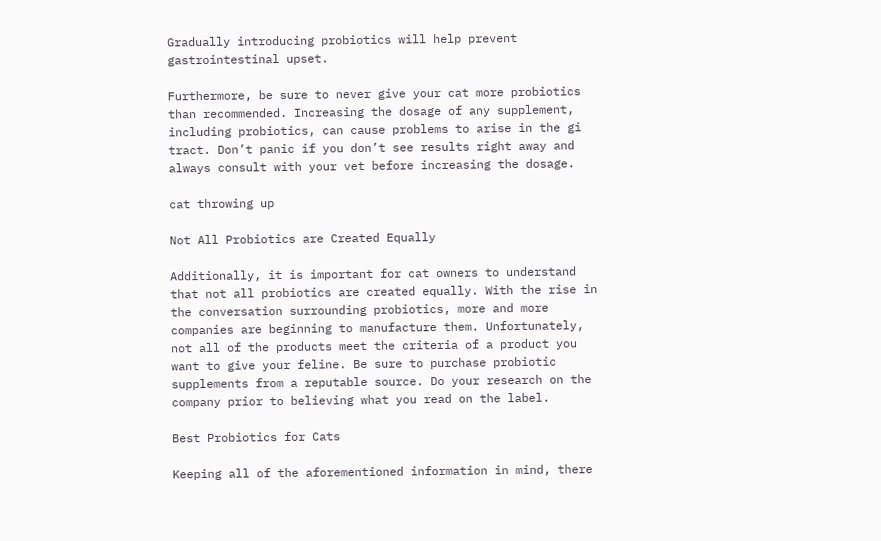Gradually introducing probiotics will help prevent gastrointestinal upset.

Furthermore, be sure to never give your cat more probiotics than recommended. Increasing the dosage of any supplement, including probiotics, can cause problems to arise in the gi tract. Don’t panic if you don’t see results right away and always consult with your vet before increasing the dosage.

cat throwing up

Not All Probiotics are Created Equally

Additionally, it is important for cat owners to understand that not all probiotics are created equally. With the rise in the conversation surrounding probiotics, more and more companies are beginning to manufacture them. Unfortunately, not all of the products meet the criteria of a product you want to give your feline. Be sure to purchase probiotic supplements from a reputable source. Do your research on the company prior to believing what you read on the label.

Best Probiotics for Cats

Keeping all of the aforementioned information in mind, there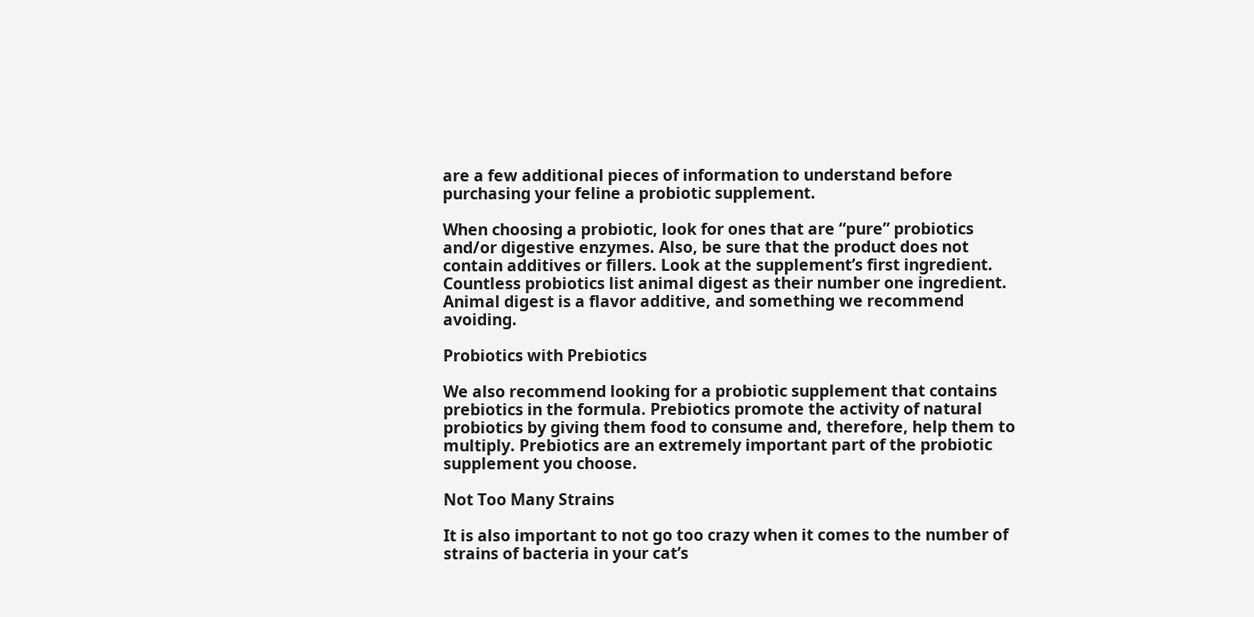are a few additional pieces of information to understand before purchasing your feline a probiotic supplement.

When choosing a probiotic, look for ones that are “pure” probiotics and/or digestive enzymes. Also, be sure that the product does not contain additives or fillers. Look at the supplement’s first ingredient. Countless probiotics list animal digest as their number one ingredient. Animal digest is a flavor additive, and something we recommend avoiding.

Probiotics with Prebiotics

We also recommend looking for a probiotic supplement that contains prebiotics in the formula. Prebiotics promote the activity of natural probiotics by giving them food to consume and, therefore, help them to multiply. Prebiotics are an extremely important part of the probiotic supplement you choose.

Not Too Many Strains

It is also important to not go too crazy when it comes to the number of strains of bacteria in your cat’s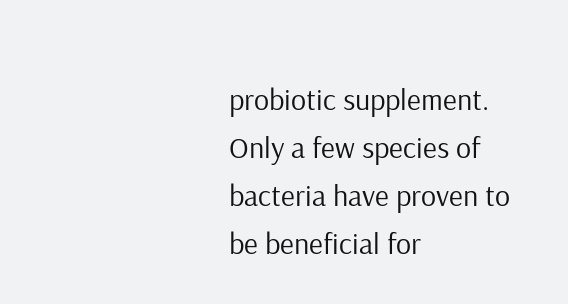probiotic supplement.  Only a few species of bacteria have proven to be beneficial for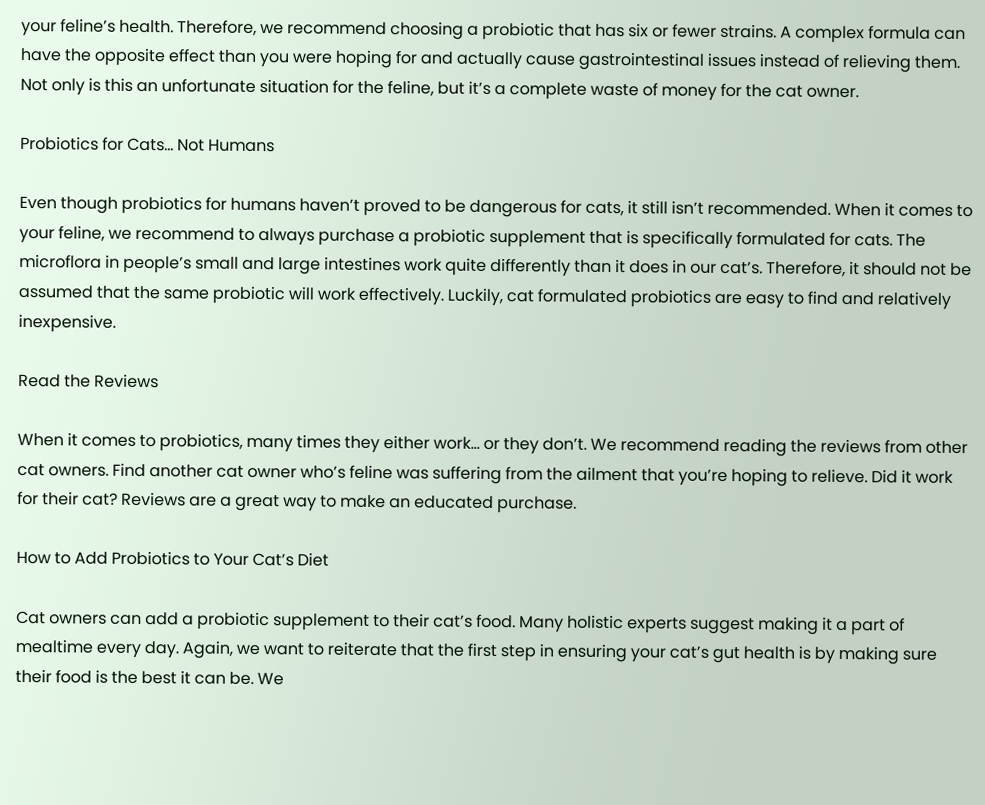your feline’s health. Therefore, we recommend choosing a probiotic that has six or fewer strains. A complex formula can have the opposite effect than you were hoping for and actually cause gastrointestinal issues instead of relieving them. Not only is this an unfortunate situation for the feline, but it’s a complete waste of money for the cat owner.

Probiotics for Cats… Not Humans

Even though probiotics for humans haven’t proved to be dangerous for cats, it still isn’t recommended. When it comes to your feline, we recommend to always purchase a probiotic supplement that is specifically formulated for cats. The microflora in people’s small and large intestines work quite differently than it does in our cat’s. Therefore, it should not be assumed that the same probiotic will work effectively. Luckily, cat formulated probiotics are easy to find and relatively inexpensive.

Read the Reviews

When it comes to probiotics, many times they either work… or they don’t. We recommend reading the reviews from other cat owners. Find another cat owner who’s feline was suffering from the ailment that you’re hoping to relieve. Did it work for their cat? Reviews are a great way to make an educated purchase.

How to Add Probiotics to Your Cat’s Diet

Cat owners can add a probiotic supplement to their cat’s food. Many holistic experts suggest making it a part of mealtime every day. Again, we want to reiterate that the first step in ensuring your cat’s gut health is by making sure their food is the best it can be. We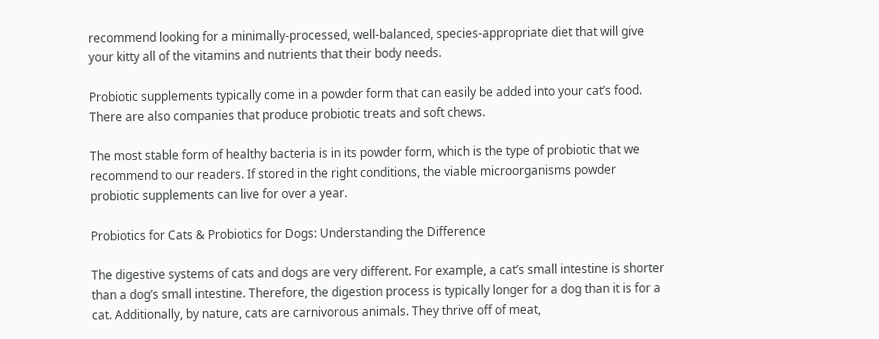recommend looking for a minimally-processed, well-balanced, species-appropriate diet that will give your kitty all of the vitamins and nutrients that their body needs.

Probiotic supplements typically come in a powder form that can easily be added into your cat’s food. There are also companies that produce probiotic treats and soft chews.

The most stable form of healthy bacteria is in its powder form, which is the type of probiotic that we recommend to our readers. If stored in the right conditions, the viable microorganisms powder probiotic supplements can live for over a year.

Probiotics for Cats & Probiotics for Dogs: Understanding the Difference

The digestive systems of cats and dogs are very different. For example, a cat’s small intestine is shorter than a dog’s small intestine. Therefore, the digestion process is typically longer for a dog than it is for a cat. Additionally, by nature, cats are carnivorous animals. They thrive off of meat,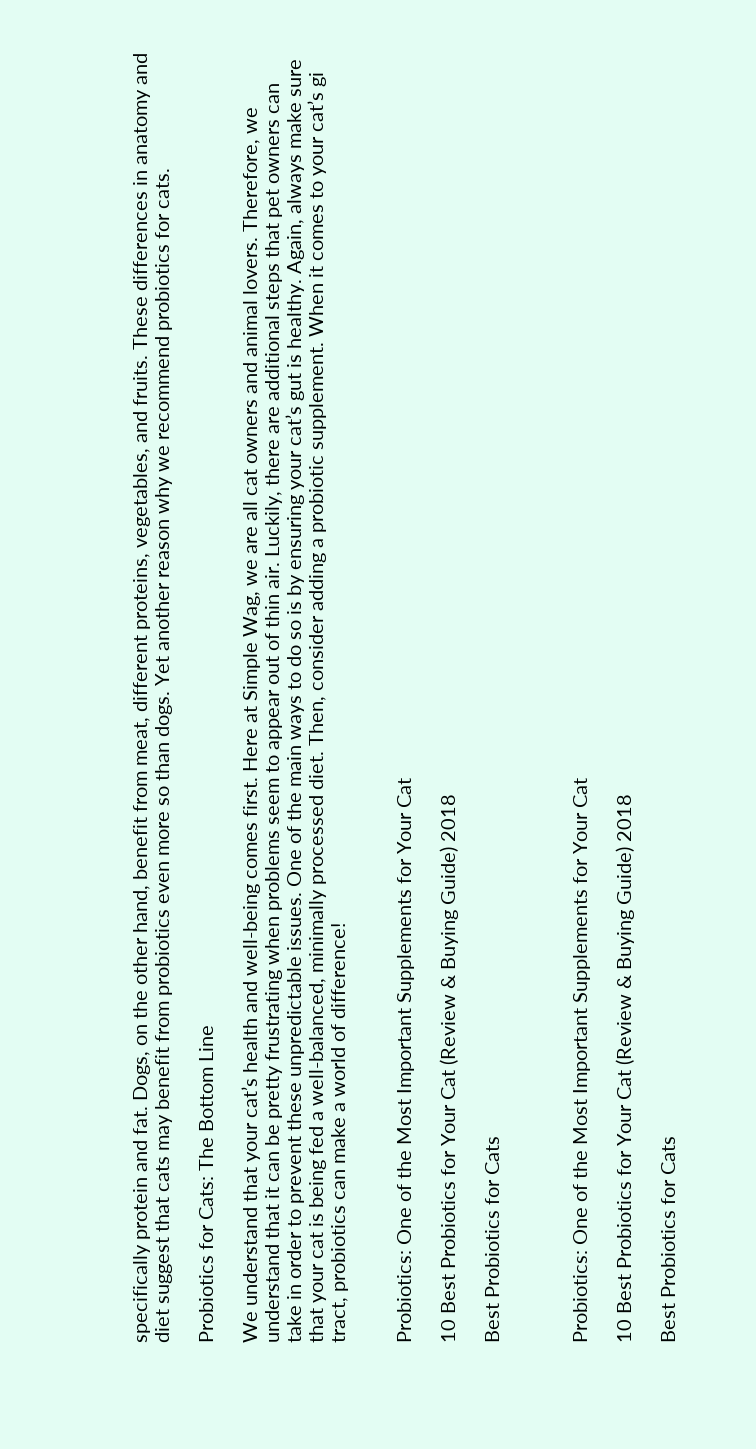specifically protein and fat. Dogs, on the other hand, benefit from meat, different proteins, vegetables, and fruits. These differences in anatomy and diet suggest that cats may benefit from probiotics even more so than dogs. Yet another reason why we recommend probiotics for cats.

Probiotics for Cats: The Bottom Line

We understand that your cat’s health and well-being comes first. Here at Simple Wag, we are all cat owners and animal lovers. Therefore, we understand that it can be pretty frustrating when problems seem to appear out of thin air. Luckily, there are additional steps that pet owners can take in order to prevent these unpredictable issues. One of the main ways to do so is by ensuring your cat’s gut is healthy. Again, always make sure that your cat is being fed a well-balanced, minimally processed diet. Then, consider adding a probiotic supplement. When it comes to your cat’s gi tract, probiotics can make a world of difference!


Probiotics: One of the Most Important Supplements for Your Cat

10 Best Probiotics for Your Cat (Review & Buying Guide) 2018

Best Probiotics for Cats



Probiotics: One of the Most Important Supplements for Your Cat

10 Best Probiotics for Your Cat (Review & Buying Guide) 2018

Best Probiotics for Cats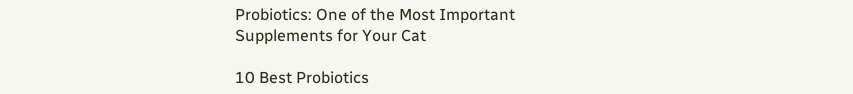Probiotics: One of the Most Important Supplements for Your Cat

10 Best Probiotics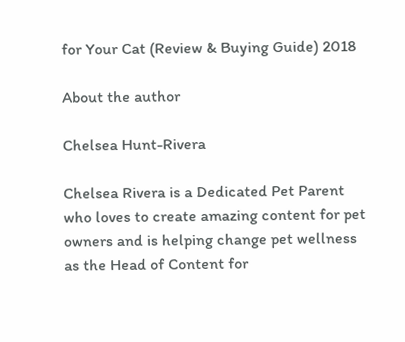for Your Cat (Review & Buying Guide) 2018

About the author

Chelsea Hunt-Rivera

Chelsea Rivera is a Dedicated Pet Parent who loves to create amazing content for pet owners and is helping change pet wellness as the Head of Content for